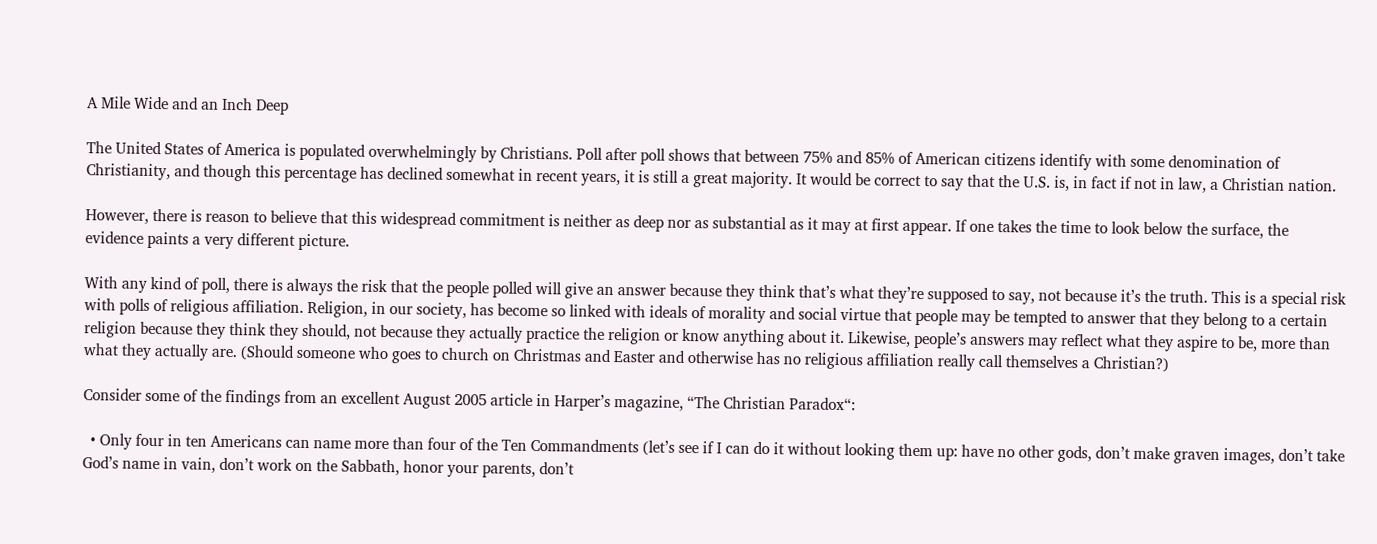A Mile Wide and an Inch Deep

The United States of America is populated overwhelmingly by Christians. Poll after poll shows that between 75% and 85% of American citizens identify with some denomination of Christianity, and though this percentage has declined somewhat in recent years, it is still a great majority. It would be correct to say that the U.S. is, in fact if not in law, a Christian nation.

However, there is reason to believe that this widespread commitment is neither as deep nor as substantial as it may at first appear. If one takes the time to look below the surface, the evidence paints a very different picture.

With any kind of poll, there is always the risk that the people polled will give an answer because they think that’s what they’re supposed to say, not because it’s the truth. This is a special risk with polls of religious affiliation. Religion, in our society, has become so linked with ideals of morality and social virtue that people may be tempted to answer that they belong to a certain religion because they think they should, not because they actually practice the religion or know anything about it. Likewise, people’s answers may reflect what they aspire to be, more than what they actually are. (Should someone who goes to church on Christmas and Easter and otherwise has no religious affiliation really call themselves a Christian?)

Consider some of the findings from an excellent August 2005 article in Harper’s magazine, “The Christian Paradox“:

  • Only four in ten Americans can name more than four of the Ten Commandments (let’s see if I can do it without looking them up: have no other gods, don’t make graven images, don’t take God’s name in vain, don’t work on the Sabbath, honor your parents, don’t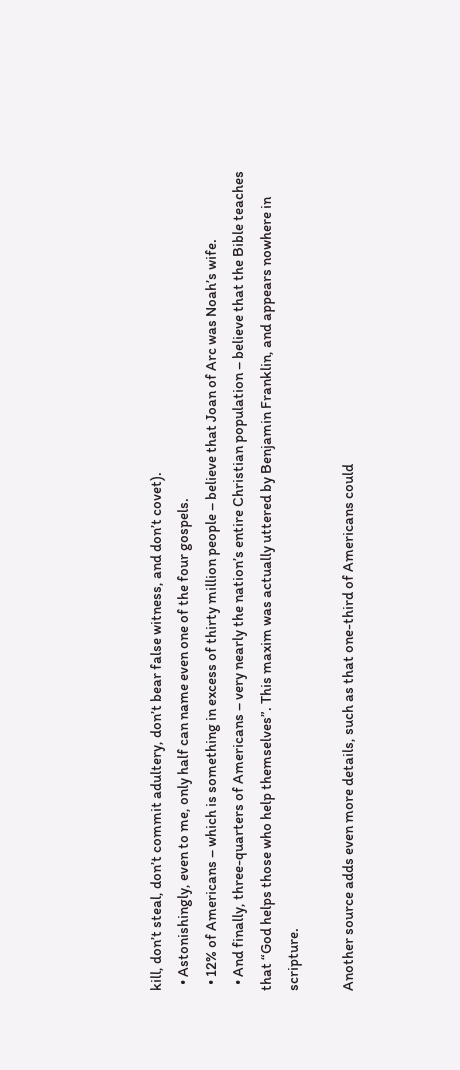kill, don’t steal, don’t commit adultery, don’t bear false witness, and don’t covet).
  • Astonishingly, even to me, only half can name even one of the four gospels.
  • 12% of Americans – which is something in excess of thirty million people – believe that Joan of Arc was Noah’s wife.
  • And finally, three-quarters of Americans – very nearly the nation’s entire Christian population – believe that the Bible teaches that “God helps those who help themselves”. This maxim was actually uttered by Benjamin Franklin, and appears nowhere in scripture.

Another source adds even more details, such as that one-third of Americans could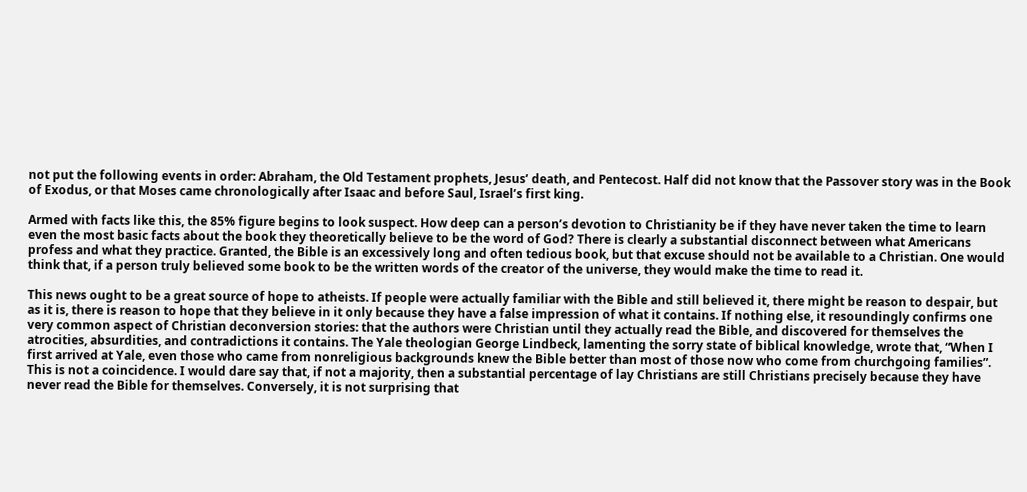not put the following events in order: Abraham, the Old Testament prophets, Jesus’ death, and Pentecost. Half did not know that the Passover story was in the Book of Exodus, or that Moses came chronologically after Isaac and before Saul, Israel’s first king.

Armed with facts like this, the 85% figure begins to look suspect. How deep can a person’s devotion to Christianity be if they have never taken the time to learn even the most basic facts about the book they theoretically believe to be the word of God? There is clearly a substantial disconnect between what Americans profess and what they practice. Granted, the Bible is an excessively long and often tedious book, but that excuse should not be available to a Christian. One would think that, if a person truly believed some book to be the written words of the creator of the universe, they would make the time to read it.

This news ought to be a great source of hope to atheists. If people were actually familiar with the Bible and still believed it, there might be reason to despair, but as it is, there is reason to hope that they believe in it only because they have a false impression of what it contains. If nothing else, it resoundingly confirms one very common aspect of Christian deconversion stories: that the authors were Christian until they actually read the Bible, and discovered for themselves the atrocities, absurdities, and contradictions it contains. The Yale theologian George Lindbeck, lamenting the sorry state of biblical knowledge, wrote that, “When I first arrived at Yale, even those who came from nonreligious backgrounds knew the Bible better than most of those now who come from churchgoing families”. This is not a coincidence. I would dare say that, if not a majority, then a substantial percentage of lay Christians are still Christians precisely because they have never read the Bible for themselves. Conversely, it is not surprising that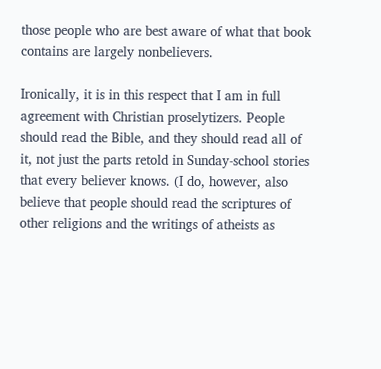those people who are best aware of what that book contains are largely nonbelievers.

Ironically, it is in this respect that I am in full agreement with Christian proselytizers. People should read the Bible, and they should read all of it, not just the parts retold in Sunday-school stories that every believer knows. (I do, however, also believe that people should read the scriptures of other religions and the writings of atheists as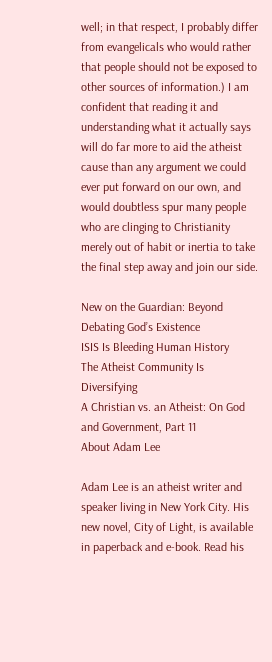well; in that respect, I probably differ from evangelicals who would rather that people should not be exposed to other sources of information.) I am confident that reading it and understanding what it actually says will do far more to aid the atheist cause than any argument we could ever put forward on our own, and would doubtless spur many people who are clinging to Christianity merely out of habit or inertia to take the final step away and join our side.

New on the Guardian: Beyond Debating God’s Existence
ISIS Is Bleeding Human History
The Atheist Community Is Diversifying
A Christian vs. an Atheist: On God and Government, Part 11
About Adam Lee

Adam Lee is an atheist writer and speaker living in New York City. His new novel, City of Light, is available in paperback and e-book. Read his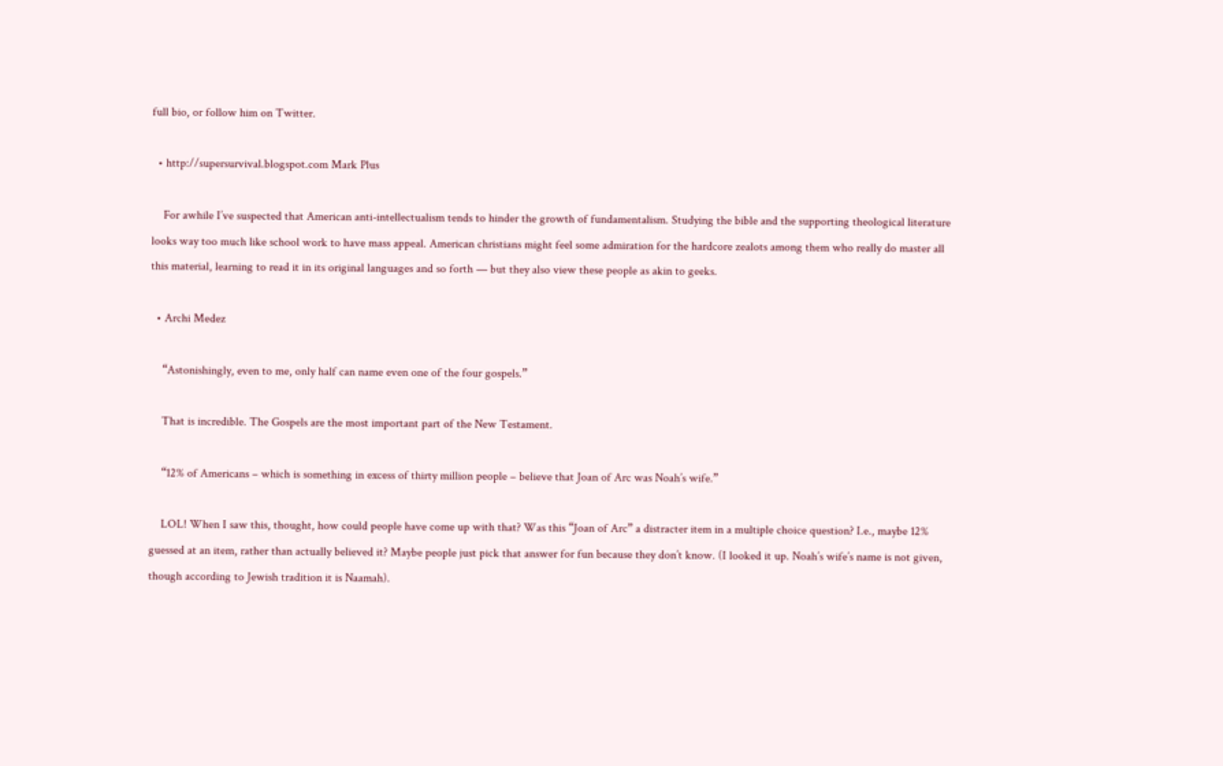full bio, or follow him on Twitter.

  • http://supersurvival.blogspot.com Mark Plus

    For awhile I’ve suspected that American anti-intellectualism tends to hinder the growth of fundamentalism. Studying the bible and the supporting theological literature looks way too much like school work to have mass appeal. American christians might feel some admiration for the hardcore zealots among them who really do master all this material, learning to read it in its original languages and so forth — but they also view these people as akin to geeks.

  • Archi Medez

    “Astonishingly, even to me, only half can name even one of the four gospels.”

    That is incredible. The Gospels are the most important part of the New Testament.

    “12% of Americans – which is something in excess of thirty million people – believe that Joan of Arc was Noah’s wife.”

    LOL! When I saw this, thought, how could people have come up with that? Was this “Joan of Arc” a distracter item in a multiple choice question? I.e., maybe 12% guessed at an item, rather than actually believed it? Maybe people just pick that answer for fun because they don’t know. (I looked it up. Noah’s wife’s name is not given, though according to Jewish tradition it is Naamah).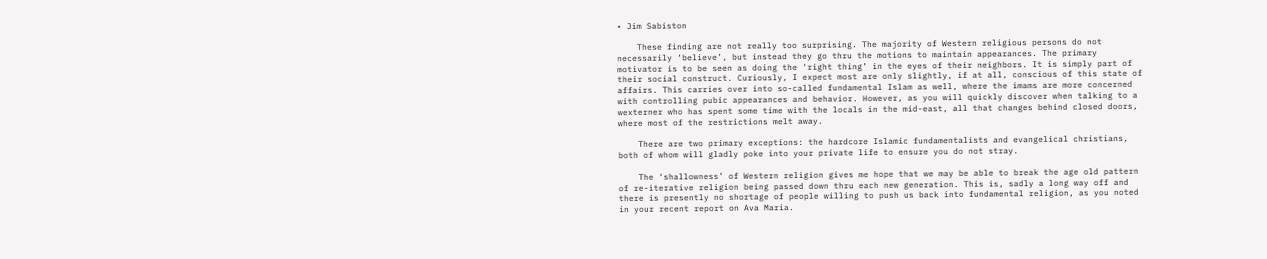• Jim Sabiston

    These finding are not really too surprising. The majority of Western religious persons do not necessarily ‘believe’, but instead they go thru the motions to maintain appearances. The primary motivator is to be seen as doing the ‘right thing’ in the eyes of their neighbors. It is simply part of their social construct. Curiously, I expect most are only slightly, if at all, conscious of this state of affairs. This carries over into so-called fundamental Islam as well, where the imams are more concerned with controlling pubic appearances and behavior. However, as you will quickly discover when talking to a wexterner who has spent some time with the locals in the mid-east, all that changes behind closed doors, where most of the restrictions melt away.

    There are two primary exceptions: the hardcore Islamic fundamentalists and evangelical christians, both of whom will gladly poke into your private life to ensure you do not stray.

    The ‘shallowness’ of Western religion gives me hope that we may be able to break the age old pattern of re-iterative religion being passed down thru each new generation. This is, sadly a long way off and there is presently no shortage of people willing to push us back into fundamental religion, as you noted in your recent report on Ava Maria.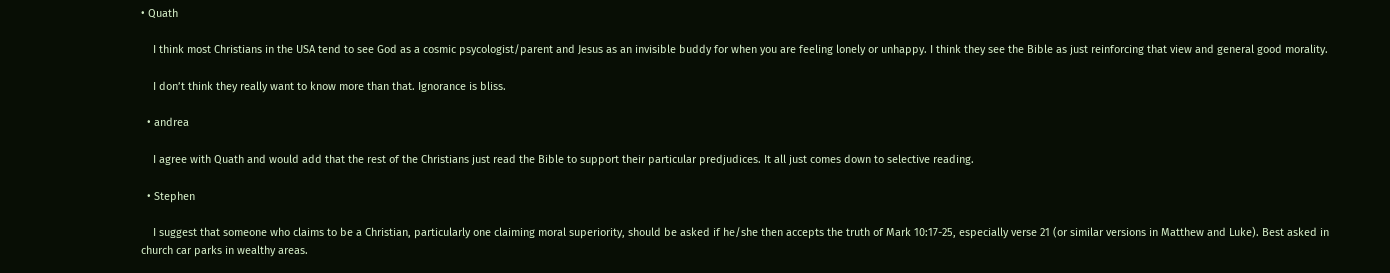• Quath

    I think most Christians in the USA tend to see God as a cosmic psycologist/parent and Jesus as an invisible buddy for when you are feeling lonely or unhappy. I think they see the Bible as just reinforcing that view and general good morality.

    I don’t think they really want to know more than that. Ignorance is bliss.

  • andrea

    I agree with Quath and would add that the rest of the Christians just read the Bible to support their particular predjudices. It all just comes down to selective reading.

  • Stephen

    I suggest that someone who claims to be a Christian, particularly one claiming moral superiority, should be asked if he/she then accepts the truth of Mark 10:17-25, especially verse 21 (or similar versions in Matthew and Luke). Best asked in church car parks in wealthy areas.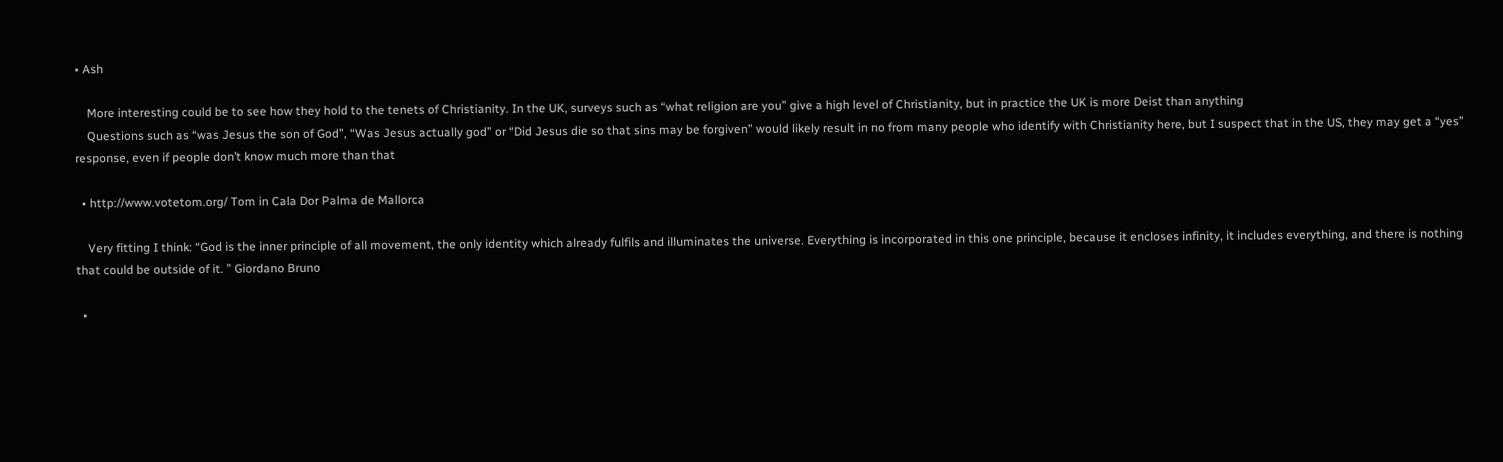• Ash

    More interesting could be to see how they hold to the tenets of Christianity. In the UK, surveys such as “what religion are you” give a high level of Christianity, but in practice the UK is more Deist than anything
    Questions such as “was Jesus the son of God”, “Was Jesus actually god” or “Did Jesus die so that sins may be forgiven” would likely result in no from many people who identify with Christianity here, but I suspect that in the US, they may get a “yes” response, even if people don’t know much more than that

  • http://www.votetom.org/ Tom in Cala Dor Palma de Mallorca

    Very fitting I think: “God is the inner principle of all movement, the only identity which already fulfils and illuminates the universe. Everything is incorporated in this one principle, because it encloses infinity, it includes everything, and there is nothing that could be outside of it. ” Giordano Bruno

  •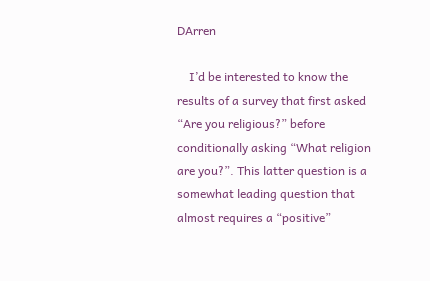DArren

    I’d be interested to know the results of a survey that first asked “Are you religious?” before conditionally asking “What religion are you?”. This latter question is a somewhat leading question that almost requires a “positive”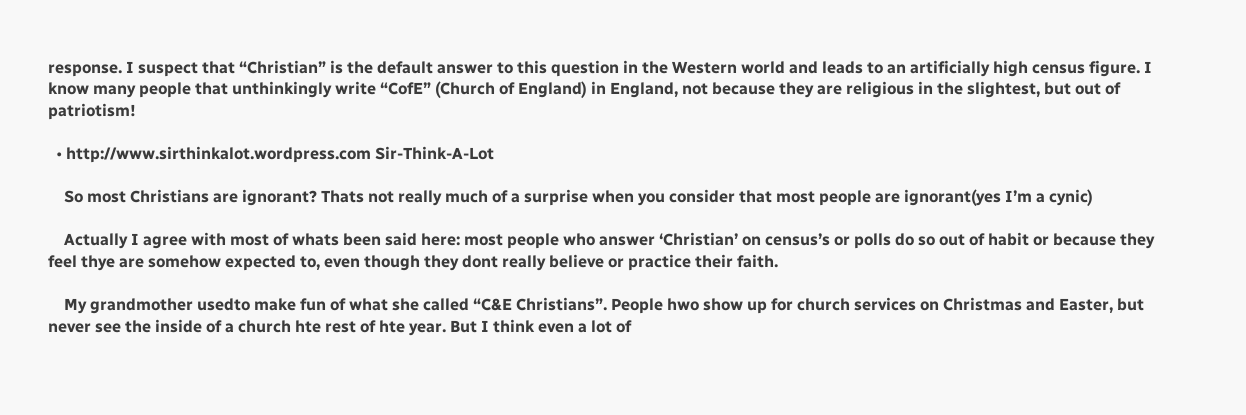response. I suspect that “Christian” is the default answer to this question in the Western world and leads to an artificially high census figure. I know many people that unthinkingly write “CofE” (Church of England) in England, not because they are religious in the slightest, but out of patriotism!

  • http://www.sirthinkalot.wordpress.com Sir-Think-A-Lot

    So most Christians are ignorant? Thats not really much of a surprise when you consider that most people are ignorant(yes I’m a cynic)

    Actually I agree with most of whats been said here: most people who answer ‘Christian’ on census’s or polls do so out of habit or because they feel thye are somehow expected to, even though they dont really believe or practice their faith.

    My grandmother usedto make fun of what she called “C&E Christians”. People hwo show up for church services on Christmas and Easter, but never see the inside of a church hte rest of hte year. But I think even a lot of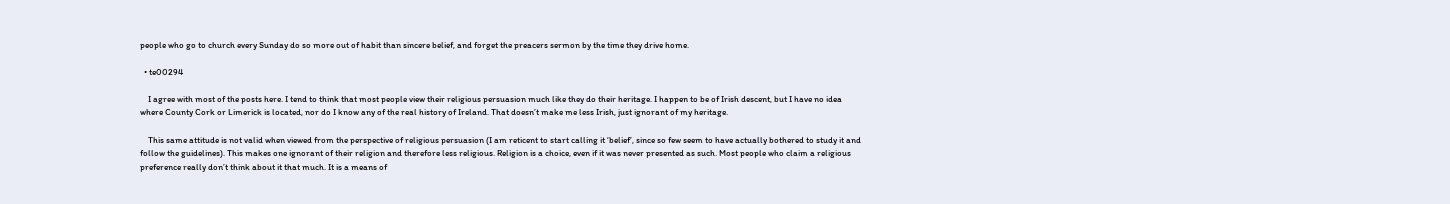people who go to church every Sunday do so more out of habit than sincere belief, and forget the preacers sermon by the time they drive home.

  • te00294

    I agree with most of the posts here. I tend to think that most people view their religious persuasion much like they do their heritage. I happen to be of Irish descent, but I have no idea where County Cork or Limerick is located, nor do I know any of the real history of Ireland. That doesn’t make me less Irish, just ignorant of my heritage.

    This same attitude is not valid when viewed from the perspective of religious persuasion (I am reticent to start calling it ‘belief’, since so few seem to have actually bothered to study it and follow the guidelines). This makes one ignorant of their religion and therefore less religious. Religion is a choice, even if it was never presented as such. Most people who claim a religious preference really don’t think about it that much. It is a means of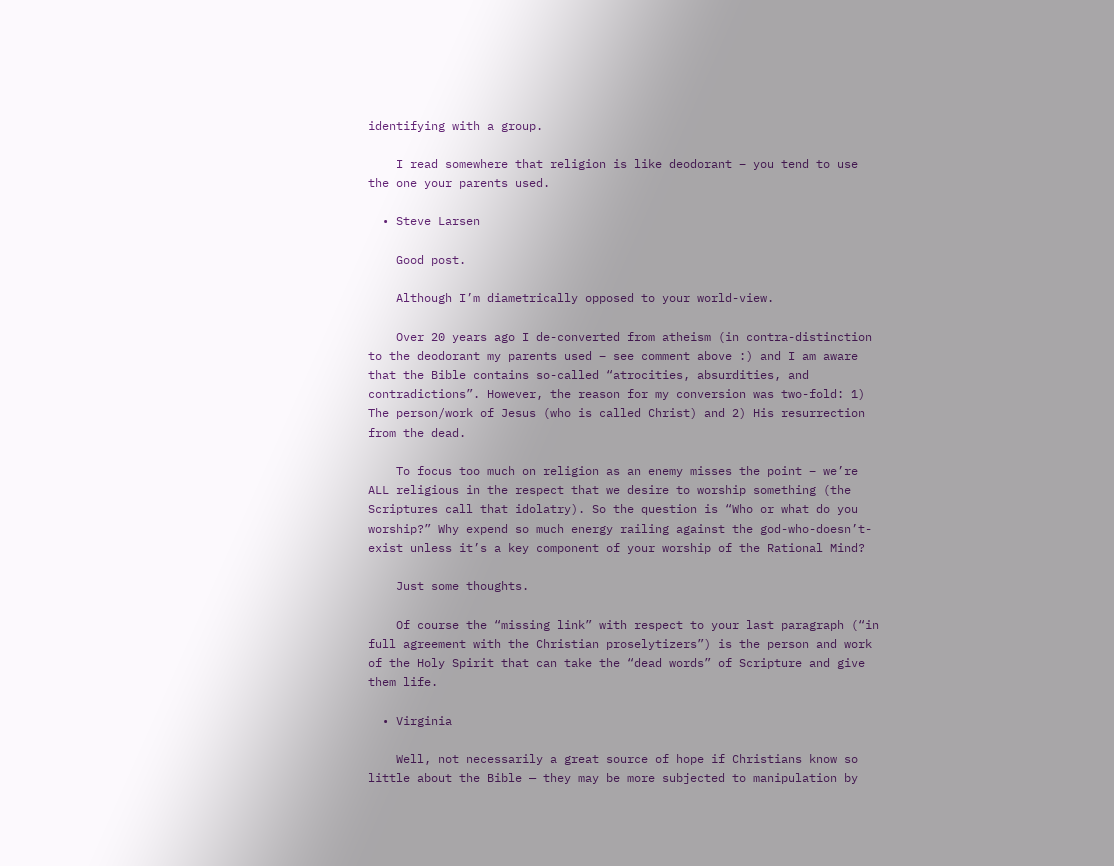identifying with a group.

    I read somewhere that religion is like deodorant – you tend to use the one your parents used.

  • Steve Larsen

    Good post.

    Although I’m diametrically opposed to your world-view.

    Over 20 years ago I de-converted from atheism (in contra-distinction to the deodorant my parents used – see comment above :) and I am aware that the Bible contains so-called “atrocities, absurdities, and contradictions”. However, the reason for my conversion was two-fold: 1) The person/work of Jesus (who is called Christ) and 2) His resurrection from the dead.

    To focus too much on religion as an enemy misses the point – we’re ALL religious in the respect that we desire to worship something (the Scriptures call that idolatry). So the question is “Who or what do you worship?” Why expend so much energy railing against the god-who-doesn’t-exist unless it’s a key component of your worship of the Rational Mind?

    Just some thoughts.

    Of course the “missing link” with respect to your last paragraph (“in full agreement with the Christian proselytizers”) is the person and work of the Holy Spirit that can take the “dead words” of Scripture and give them life.

  • Virginia

    Well, not necessarily a great source of hope if Christians know so little about the Bible — they may be more subjected to manipulation by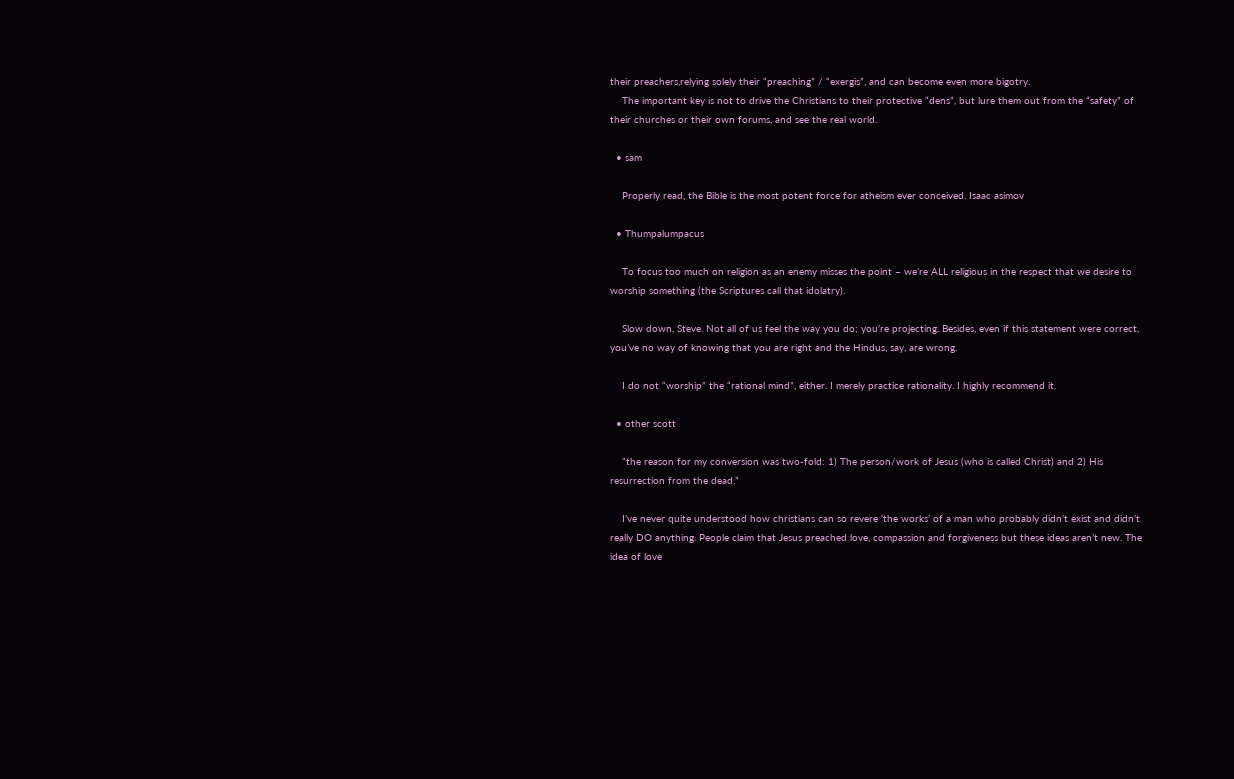their preachers,relying solely their “preaching” / “exergis”, and can become even more bigotry.
    The important key is not to drive the Christians to their protective “dens”, but lure them out from the “safety” of their churches or their own forums, and see the real world.

  • sam

    Properly read, the Bible is the most potent force for atheism ever conceived. Isaac asimov

  • Thumpalumpacus

    To focus too much on religion as an enemy misses the point – we’re ALL religious in the respect that we desire to worship something (the Scriptures call that idolatry).

    Slow down, Steve. Not all of us feel the way you do; you’re projecting. Besides, even if this statement were correct, you’ve no way of knowing that you are right and the Hindus, say, are wrong.

    I do not “worship” the “rational mind”, either. I merely practice rationality. I highly recommend it.

  • other scott

    “the reason for my conversion was two-fold: 1) The person/work of Jesus (who is called Christ) and 2) His resurrection from the dead.”

    I’ve never quite understood how christians can so revere ‘the works’ of a man who probably didn’t exist and didn’t really DO anything. People claim that Jesus preached love, compassion and forgiveness but these ideas aren’t new. The idea of love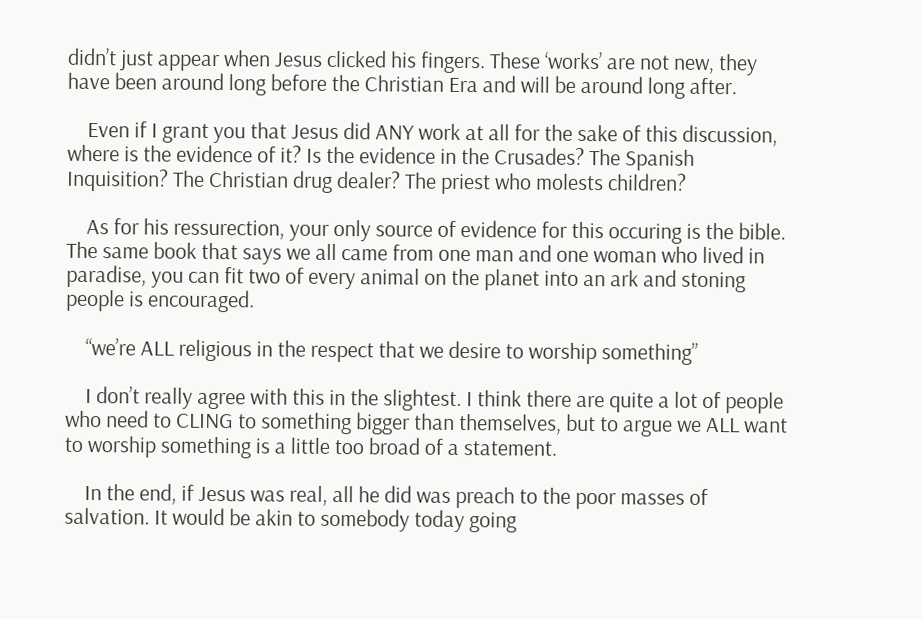didn’t just appear when Jesus clicked his fingers. These ‘works’ are not new, they have been around long before the Christian Era and will be around long after.

    Even if I grant you that Jesus did ANY work at all for the sake of this discussion, where is the evidence of it? Is the evidence in the Crusades? The Spanish Inquisition? The Christian drug dealer? The priest who molests children?

    As for his ressurection, your only source of evidence for this occuring is the bible. The same book that says we all came from one man and one woman who lived in paradise, you can fit two of every animal on the planet into an ark and stoning people is encouraged.

    “we’re ALL religious in the respect that we desire to worship something”

    I don’t really agree with this in the slightest. I think there are quite a lot of people who need to CLING to something bigger than themselves, but to argue we ALL want to worship something is a little too broad of a statement.

    In the end, if Jesus was real, all he did was preach to the poor masses of salvation. It would be akin to somebody today going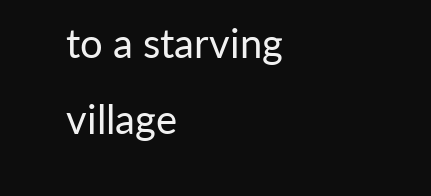to a starving village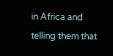in Africa and telling them that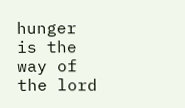hunger is the way of the lord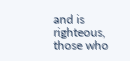and is righteous, those who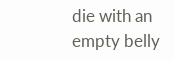die with an empty belly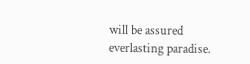will be assured everlasting paradise.